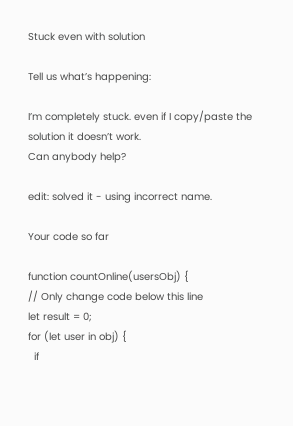Stuck even with solution

Tell us what’s happening:

I’m completely stuck. even if I copy/paste the solution it doesn’t work.
Can anybody help?

edit: solved it - using incorrect name.

Your code so far

function countOnline(usersObj) {
// Only change code below this line
let result = 0;
for (let user in obj) {
  if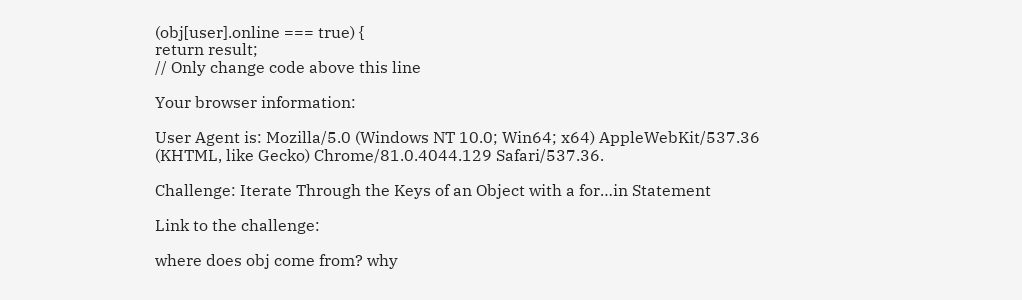(obj[user].online === true) {
return result;
// Only change code above this line

Your browser information:

User Agent is: Mozilla/5.0 (Windows NT 10.0; Win64; x64) AppleWebKit/537.36 (KHTML, like Gecko) Chrome/81.0.4044.129 Safari/537.36.

Challenge: Iterate Through the Keys of an Object with a for…in Statement

Link to the challenge:

where does obj come from? why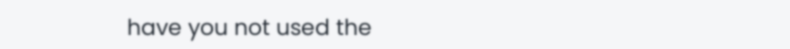have you not used the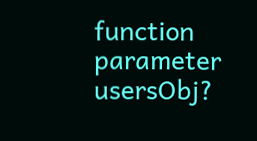function parameter usersObj?